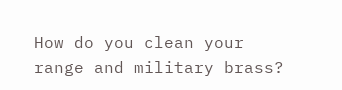How do you clean your range and military brass?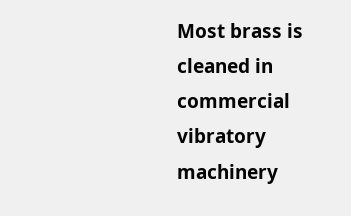Most brass is cleaned in commercial vibratory machinery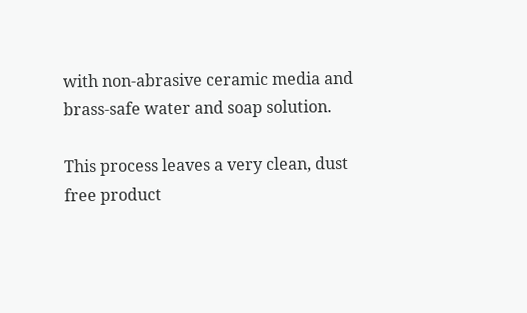with non-abrasive ceramic media and brass-safe water and soap solution.

This process leaves a very clean, dust free product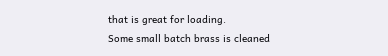that is great for loading.
Some small batch brass is cleaned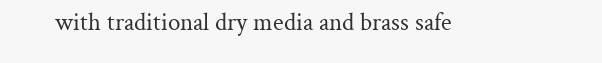with traditional dry media and brass safe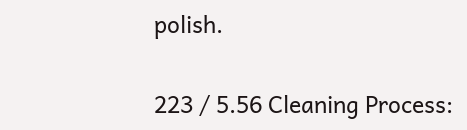polish.

223 / 5.56 Cleaning Process: